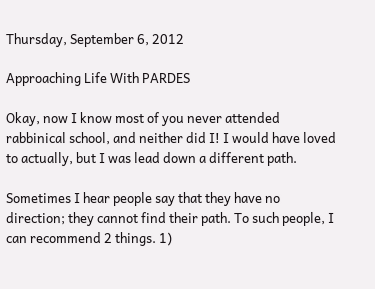Thursday, September 6, 2012

Approaching Life With PARDES

Okay, now I know most of you never attended rabbinical school, and neither did I! I would have loved to actually, but I was lead down a different path.

Sometimes I hear people say that they have no direction; they cannot find their path. To such people, I can recommend 2 things. 1)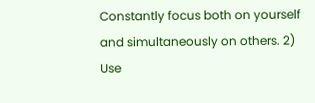Constantly focus both on yourself and simultaneously on others. 2) Use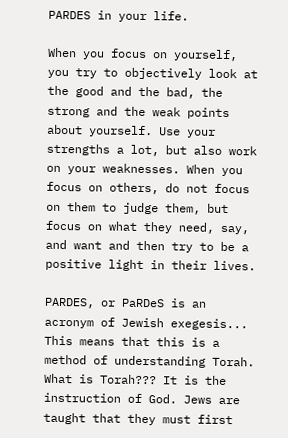PARDES in your life.

When you focus on yourself, you try to objectively look at the good and the bad, the strong and the weak points about yourself. Use your strengths a lot, but also work on your weaknesses. When you focus on others, do not focus on them to judge them, but focus on what they need, say, and want and then try to be a positive light in their lives.

PARDES, or PaRDeS is an acronym of Jewish exegesis... This means that this is a method of understanding Torah. What is Torah??? It is the instruction of God. Jews are taught that they must first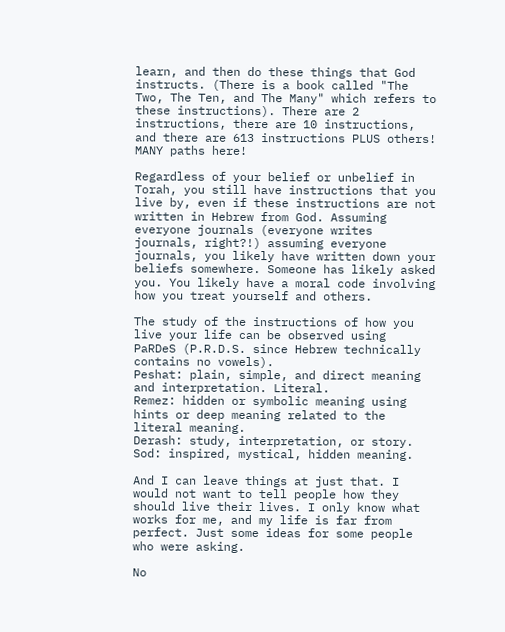learn, and then do these things that God instructs. (There is a book called "The Two, The Ten, and The Many" which refers to these instructions). There are 2 instructions, there are 10 instructions, and there are 613 instructions PLUS others! MANY paths here!

Regardless of your belief or unbelief in Torah, you still have instructions that you live by, even if these instructions are not written in Hebrew from God. Assuming everyone journals (everyone writes journals, right?!) assuming everyone journals, you likely have written down your beliefs somewhere. Someone has likely asked you. You likely have a moral code involving how you treat yourself and others.

The study of the instructions of how you live your life can be observed using
PaRDeS (P.R.D.S. since Hebrew technically contains no vowels).
Peshat: plain, simple, and direct meaning and interpretation. Literal.
Remez: hidden or symbolic meaning using hints or deep meaning related to the literal meaning.
Derash: study, interpretation, or story.
Sod: inspired, mystical, hidden meaning.

And I can leave things at just that. I would not want to tell people how they should live their lives. I only know what works for me, and my life is far from perfect. Just some ideas for some people who were asking.

No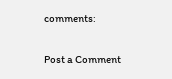comments:

Post a Comment